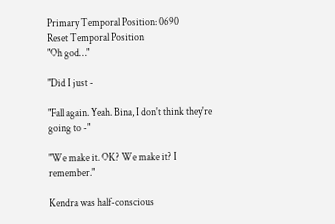Primary Temporal Position: 0690
Reset Temporal Position
"Oh god…"

"Did I just -

"Fall again. Yeah. Bina, I don't think they're going to -"

"We make it. OK? We make it? I remember."

Kendra was half-conscious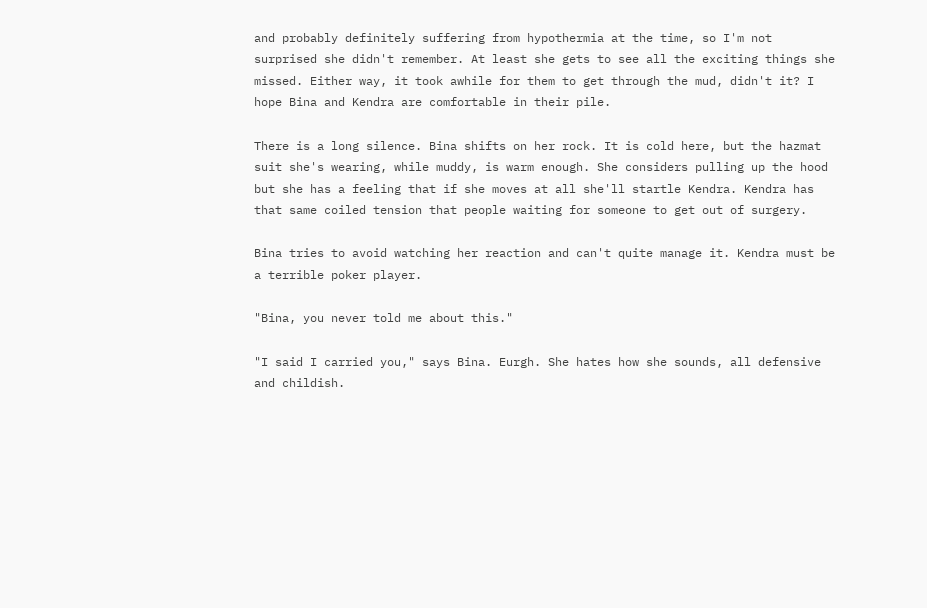and probably definitely suffering from hypothermia at the time, so I'm not surprised she didn't remember. At least she gets to see all the exciting things she missed. Either way, it took awhile for them to get through the mud, didn't it? I hope Bina and Kendra are comfortable in their pile.

There is a long silence. Bina shifts on her rock. It is cold here, but the hazmat suit she's wearing, while muddy, is warm enough. She considers pulling up the hood but she has a feeling that if she moves at all she'll startle Kendra. Kendra has that same coiled tension that people waiting for someone to get out of surgery.

Bina tries to avoid watching her reaction and can't quite manage it. Kendra must be a terrible poker player.

"Bina, you never told me about this."

"I said I carried you," says Bina. Eurgh. She hates how she sounds, all defensive and childish.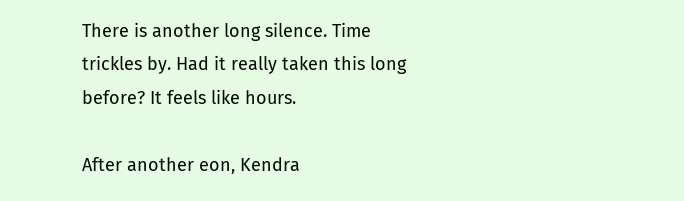There is another long silence. Time trickles by. Had it really taken this long before? It feels like hours.

After another eon, Kendra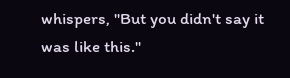whispers, "But you didn't say it was like this."